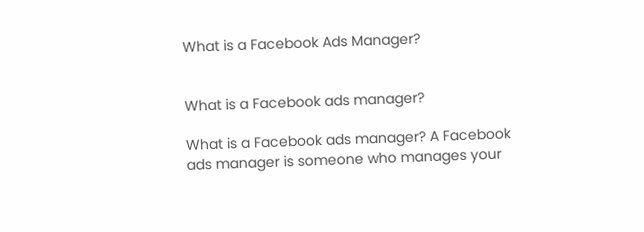What is a Facebook Ads Manager?


What is a Facebook ads manager?

What is a Facebook ads manager? A Facebook ads manager is someone who manages your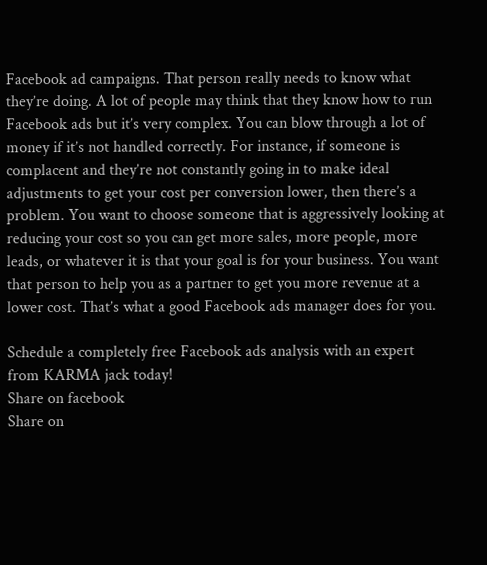Facebook ad campaigns. That person really needs to know what they’re doing. A lot of people may think that they know how to run Facebook ads but it’s very complex. You can blow through a lot of money if it’s not handled correctly. For instance, if someone is complacent and they’re not constantly going in to make ideal adjustments to get your cost per conversion lower, then there’s a problem. You want to choose someone that is aggressively looking at reducing your cost so you can get more sales, more people, more leads, or whatever it is that your goal is for your business. You want that person to help you as a partner to get you more revenue at a lower cost. That’s what a good Facebook ads manager does for you.

Schedule a completely free Facebook ads analysis with an expert from KARMA jack today!
Share on facebook
Share on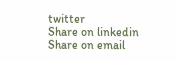twitter
Share on linkedin
Share on email